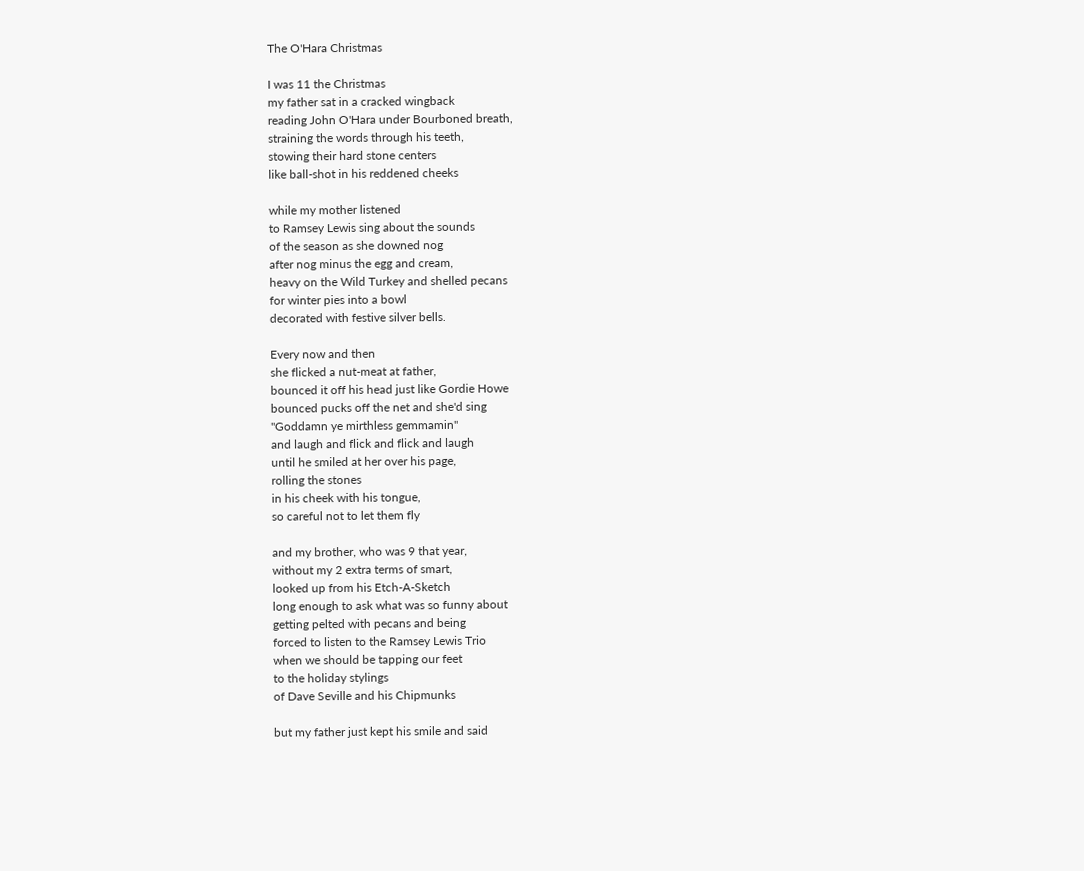The O'Hara Christmas

I was 11 the Christmas
my father sat in a cracked wingback
reading John O'Hara under Bourboned breath,
straining the words through his teeth,
stowing their hard stone centers
like ball-shot in his reddened cheeks

while my mother listened
to Ramsey Lewis sing about the sounds
of the season as she downed nog
after nog minus the egg and cream,
heavy on the Wild Turkey and shelled pecans
for winter pies into a bowl
decorated with festive silver bells.

Every now and then
she flicked a nut-meat at father,
bounced it off his head just like Gordie Howe
bounced pucks off the net and she'd sing
"Goddamn ye mirthless gemmamin"
and laugh and flick and flick and laugh
until he smiled at her over his page,
rolling the stones
in his cheek with his tongue,
so careful not to let them fly

and my brother, who was 9 that year,
without my 2 extra terms of smart,
looked up from his Etch-A-Sketch
long enough to ask what was so funny about
getting pelted with pecans and being
forced to listen to the Ramsey Lewis Trio
when we should be tapping our feet
to the holiday stylings
of Dave Seville and his Chipmunks

but my father just kept his smile and said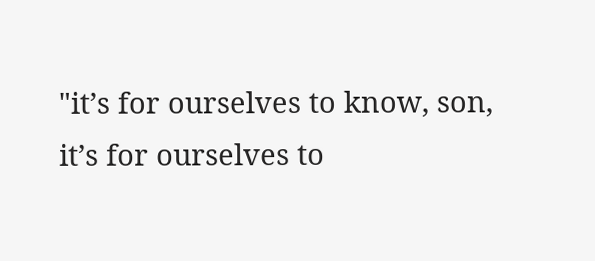"it’s for ourselves to know, son,
it’s for ourselves to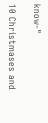know-"

10 Christmases and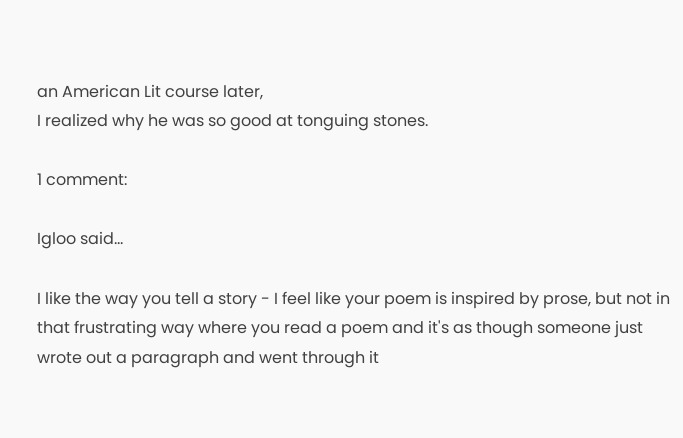an American Lit course later,
I realized why he was so good at tonguing stones.

1 comment:

Igloo said...

I like the way you tell a story - I feel like your poem is inspired by prose, but not in that frustrating way where you read a poem and it's as though someone just wrote out a paragraph and went through it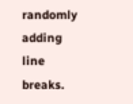randomly adding line breaks.